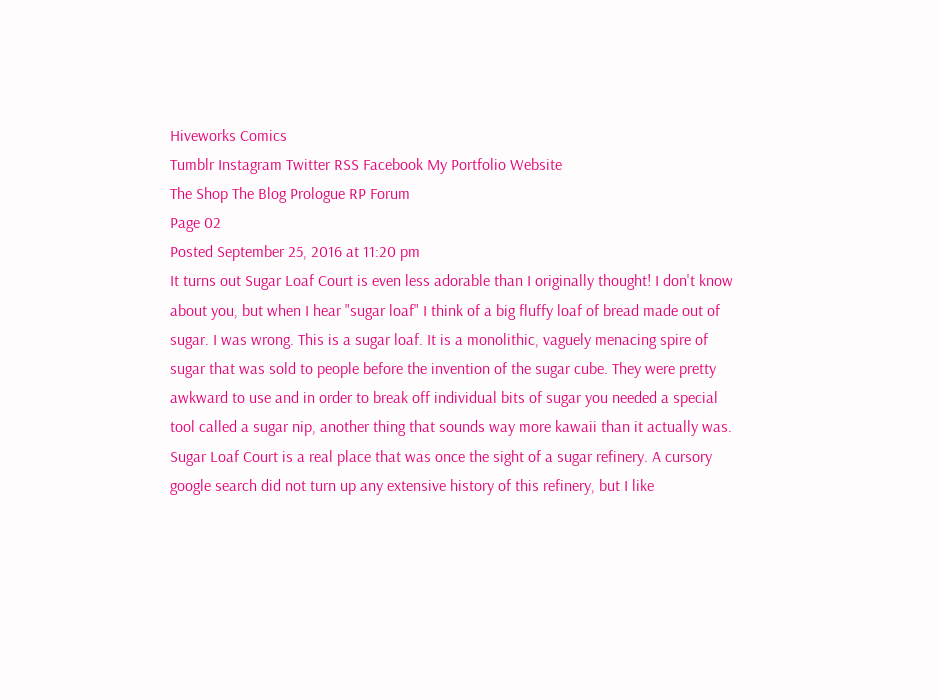Hiveworks Comics
Tumblr Instagram Twitter RSS Facebook My Portfolio Website
The Shop The Blog Prologue RP Forum
Page 02
Posted September 25, 2016 at 11:20 pm
It turns out Sugar Loaf Court is even less adorable than I originally thought! I don't know about you, but when I hear "sugar loaf" I think of a big fluffy loaf of bread made out of sugar. I was wrong. This is a sugar loaf. It is a monolithic, vaguely menacing spire of sugar that was sold to people before the invention of the sugar cube. They were pretty awkward to use and in order to break off individual bits of sugar you needed a special tool called a sugar nip, another thing that sounds way more kawaii than it actually was. Sugar Loaf Court is a real place that was once the sight of a sugar refinery. A cursory google search did not turn up any extensive history of this refinery, but I like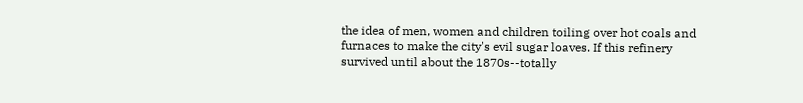the idea of men, women and children toiling over hot coals and furnaces to make the city's evil sugar loaves. If this refinery survived until about the 1870s--totally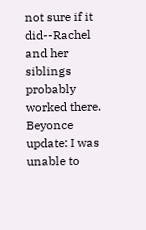not sure if it did--Rachel and her siblings probably worked there. Beyonce update: I was unable to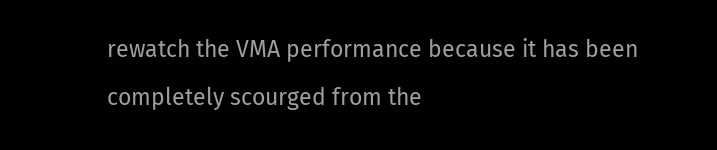rewatch the VMA performance because it has been completely scourged from the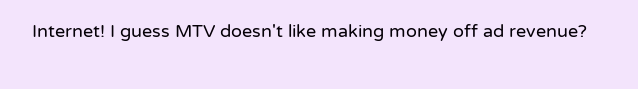Internet! I guess MTV doesn't like making money off ad revenue?